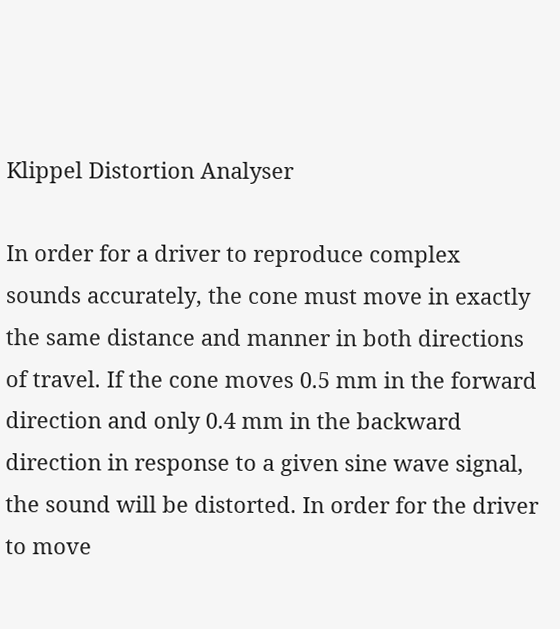Klippel Distortion Analyser

In order for a driver to reproduce complex sounds accurately, the cone must move in exactly the same distance and manner in both directions of travel. If the cone moves 0.5 mm in the forward direction and only 0.4 mm in the backward direction in response to a given sine wave signal, the sound will be distorted. In order for the driver to move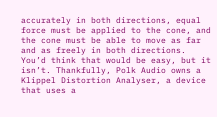accurately in both directions, equal force must be applied to the cone, and the cone must be able to move as far and as freely in both directions. You’d think that would be easy, but it isn’t. Thankfully, Polk Audio owns a Klippel Distortion Analyser, a device that uses a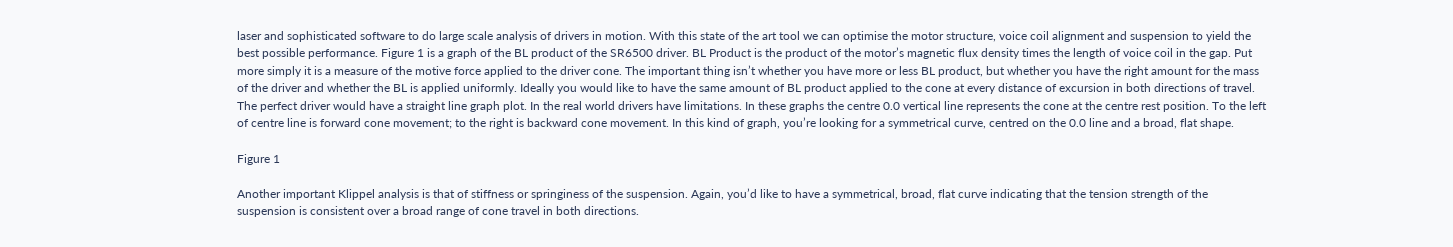laser and sophisticated software to do large scale analysis of drivers in motion. With this state of the art tool we can optimise the motor structure, voice coil alignment and suspension to yield the best possible performance. Figure 1 is a graph of the BL product of the SR6500 driver. BL Product is the product of the motor’s magnetic flux density times the length of voice coil in the gap. Put more simply it is a measure of the motive force applied to the driver cone. The important thing isn’t whether you have more or less BL product, but whether you have the right amount for the mass of the driver and whether the BL is applied uniformly. Ideally you would like to have the same amount of BL product applied to the cone at every distance of excursion in both directions of travel. The perfect driver would have a straight line graph plot. In the real world drivers have limitations. In these graphs the centre 0.0 vertical line represents the cone at the centre rest position. To the left of centre line is forward cone movement; to the right is backward cone movement. In this kind of graph, you’re looking for a symmetrical curve, centred on the 0.0 line and a broad, flat shape.

Figure 1

Another important Klippel analysis is that of stiffness or springiness of the suspension. Again, you’d like to have a symmetrical, broad, flat curve indicating that the tension strength of the suspension is consistent over a broad range of cone travel in both directions.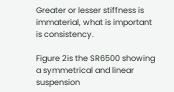Greater or lesser stiffness is immaterial, what is important is consistency.

Figure 2is the SR6500 showing a symmetrical and linear suspension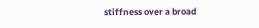stiffness over a broad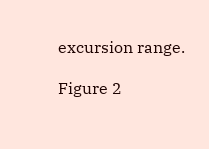excursion range.

Figure 2